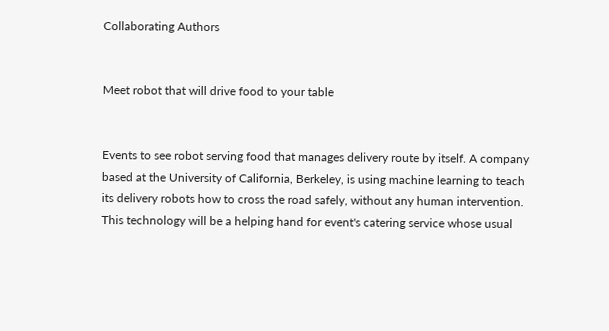Collaborating Authors


Meet robot that will drive food to your table


Events to see robot serving food that manages delivery route by itself. A company based at the University of California, Berkeley, is using machine learning to teach its delivery robots how to cross the road safely, without any human intervention. This technology will be a helping hand for event's catering service whose usual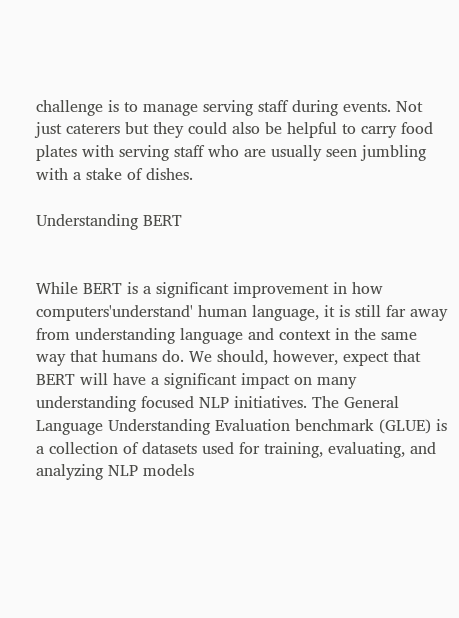challenge is to manage serving staff during events. Not just caterers but they could also be helpful to carry food plates with serving staff who are usually seen jumbling with a stake of dishes.

Understanding BERT


While BERT is a significant improvement in how computers'understand' human language, it is still far away from understanding language and context in the same way that humans do. We should, however, expect that BERT will have a significant impact on many understanding focused NLP initiatives. The General Language Understanding Evaluation benchmark (GLUE) is a collection of datasets used for training, evaluating, and analyzing NLP models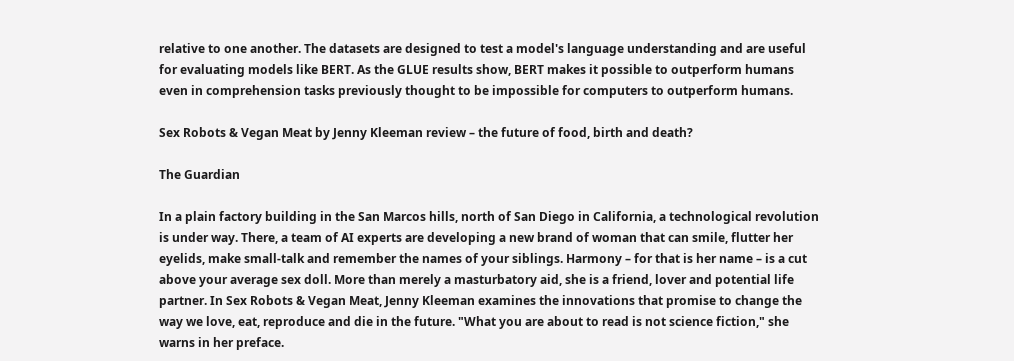relative to one another. The datasets are designed to test a model's language understanding and are useful for evaluating models like BERT. As the GLUE results show, BERT makes it possible to outperform humans even in comprehension tasks previously thought to be impossible for computers to outperform humans.

Sex Robots & Vegan Meat by Jenny Kleeman review – the future of food, birth and death?

The Guardian

In a plain factory building in the San Marcos hills, north of San Diego in California, a technological revolution is under way. There, a team of AI experts are developing a new brand of woman that can smile, flutter her eyelids, make small-talk and remember the names of your siblings. Harmony – for that is her name – is a cut above your average sex doll. More than merely a masturbatory aid, she is a friend, lover and potential life partner. In Sex Robots & Vegan Meat, Jenny Kleeman examines the innovations that promise to change the way we love, eat, reproduce and die in the future. "What you are about to read is not science fiction," she warns in her preface.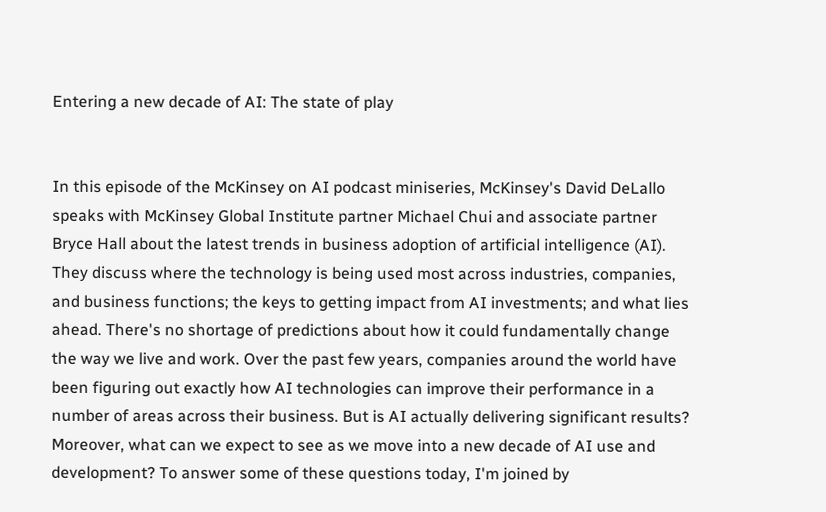Entering a new decade of AI: The state of play


In this episode of the McKinsey on AI podcast miniseries, McKinsey's David DeLallo speaks with McKinsey Global Institute partner Michael Chui and associate partner Bryce Hall about the latest trends in business adoption of artificial intelligence (AI). They discuss where the technology is being used most across industries, companies, and business functions; the keys to getting impact from AI investments; and what lies ahead. There's no shortage of predictions about how it could fundamentally change the way we live and work. Over the past few years, companies around the world have been figuring out exactly how AI technologies can improve their performance in a number of areas across their business. But is AI actually delivering significant results? Moreover, what can we expect to see as we move into a new decade of AI use and development? To answer some of these questions today, I'm joined by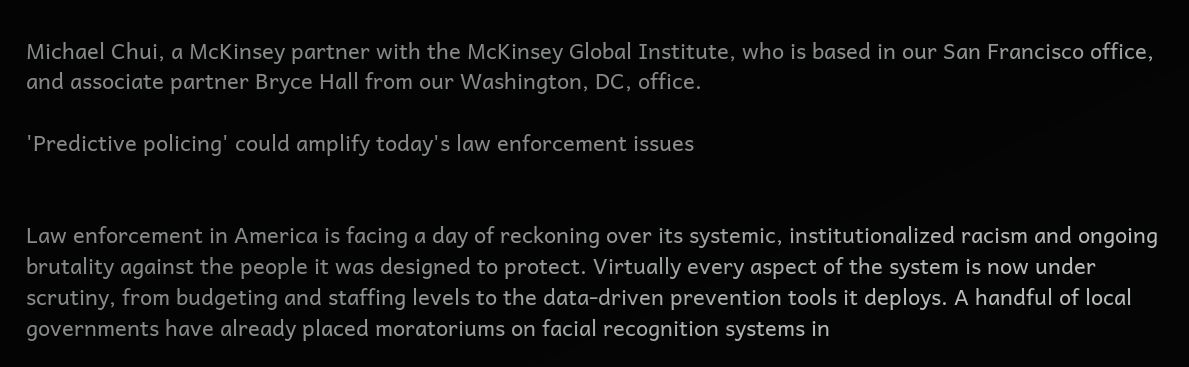Michael Chui, a McKinsey partner with the McKinsey Global Institute, who is based in our San Francisco office, and associate partner Bryce Hall from our Washington, DC, office.

'Predictive policing' could amplify today's law enforcement issues


Law enforcement in America is facing a day of reckoning over its systemic, institutionalized racism and ongoing brutality against the people it was designed to protect. Virtually every aspect of the system is now under scrutiny, from budgeting and staffing levels to the data-driven prevention tools it deploys. A handful of local governments have already placed moratoriums on facial recognition systems in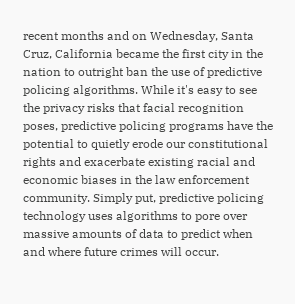recent months and on Wednesday, Santa Cruz, California became the first city in the nation to outright ban the use of predictive policing algorithms. While it's easy to see the privacy risks that facial recognition poses, predictive policing programs have the potential to quietly erode our constitutional rights and exacerbate existing racial and economic biases in the law enforcement community. Simply put, predictive policing technology uses algorithms to pore over massive amounts of data to predict when and where future crimes will occur.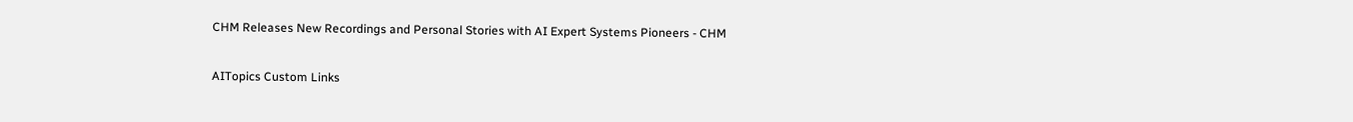CHM Releases New Recordings and Personal Stories with AI Expert Systems Pioneers - CHM

AITopics Custom Links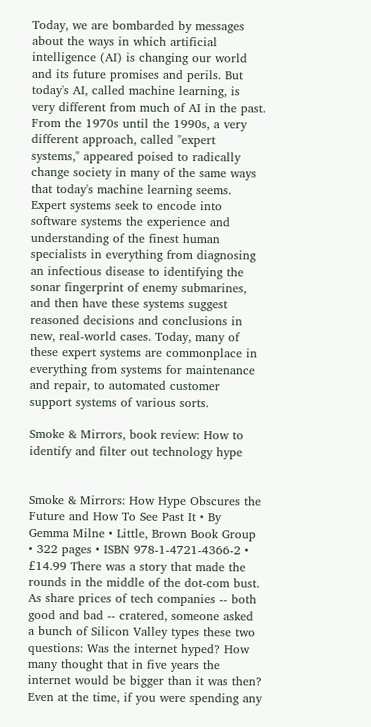Today, we are bombarded by messages about the ways in which artificial intelligence (AI) is changing our world and its future promises and perils. But today's AI, called machine learning, is very different from much of AI in the past. From the 1970s until the 1990s, a very different approach, called "expert systems," appeared poised to radically change society in many of the same ways that today's machine learning seems. Expert systems seek to encode into software systems the experience and understanding of the finest human specialists in everything from diagnosing an infectious disease to identifying the sonar fingerprint of enemy submarines, and then have these systems suggest reasoned decisions and conclusions in new, real-world cases. Today, many of these expert systems are commonplace in everything from systems for maintenance and repair, to automated customer support systems of various sorts.

Smoke & Mirrors, book review: How to identify and filter out technology hype


Smoke & Mirrors: How Hype Obscures the Future and How To See Past It • By Gemma Milne • Little, Brown Book Group • 322 pages • ISBN 978-1-4721-4366-2 • £14.99 There was a story that made the rounds in the middle of the dot-com bust. As share prices of tech companies -- both good and bad -- cratered, someone asked a bunch of Silicon Valley types these two questions: Was the internet hyped? How many thought that in five years the internet would be bigger than it was then? Even at the time, if you were spending any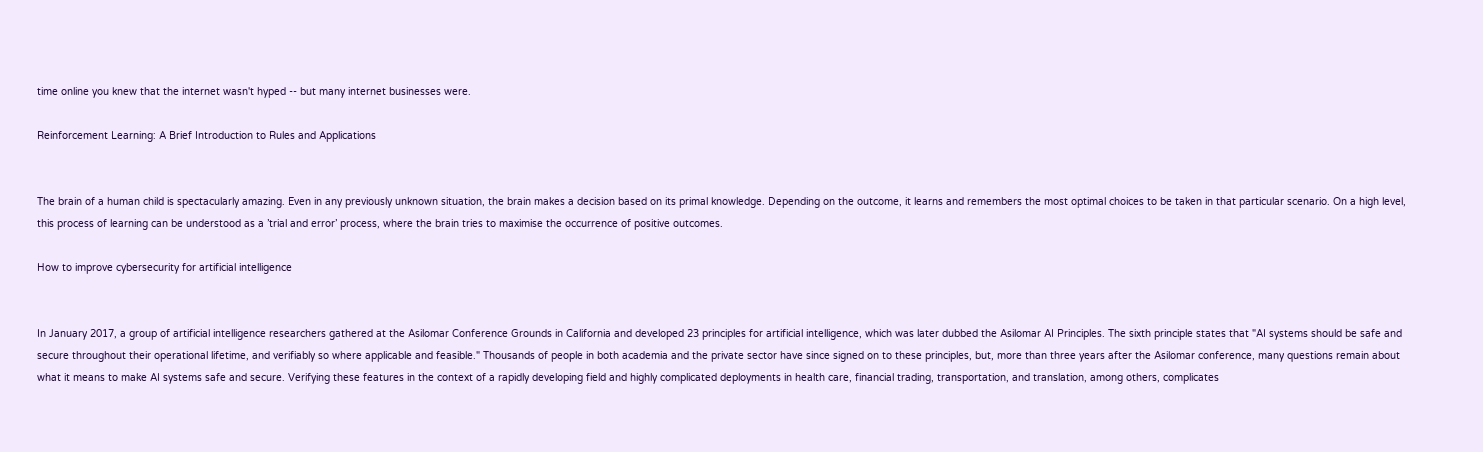time online you knew that the internet wasn't hyped -- but many internet businesses were.

Reinforcement Learning: A Brief Introduction to Rules and Applications


The brain of a human child is spectacularly amazing. Even in any previously unknown situation, the brain makes a decision based on its primal knowledge. Depending on the outcome, it learns and remembers the most optimal choices to be taken in that particular scenario. On a high level, this process of learning can be understood as a ’trial and error’ process, where the brain tries to maximise the occurrence of positive outcomes.

How to improve cybersecurity for artificial intelligence


In January 2017, a group of artificial intelligence researchers gathered at the Asilomar Conference Grounds in California and developed 23 principles for artificial intelligence, which was later dubbed the Asilomar AI Principles. The sixth principle states that "AI systems should be safe and secure throughout their operational lifetime, and verifiably so where applicable and feasible." Thousands of people in both academia and the private sector have since signed on to these principles, but, more than three years after the Asilomar conference, many questions remain about what it means to make AI systems safe and secure. Verifying these features in the context of a rapidly developing field and highly complicated deployments in health care, financial trading, transportation, and translation, among others, complicates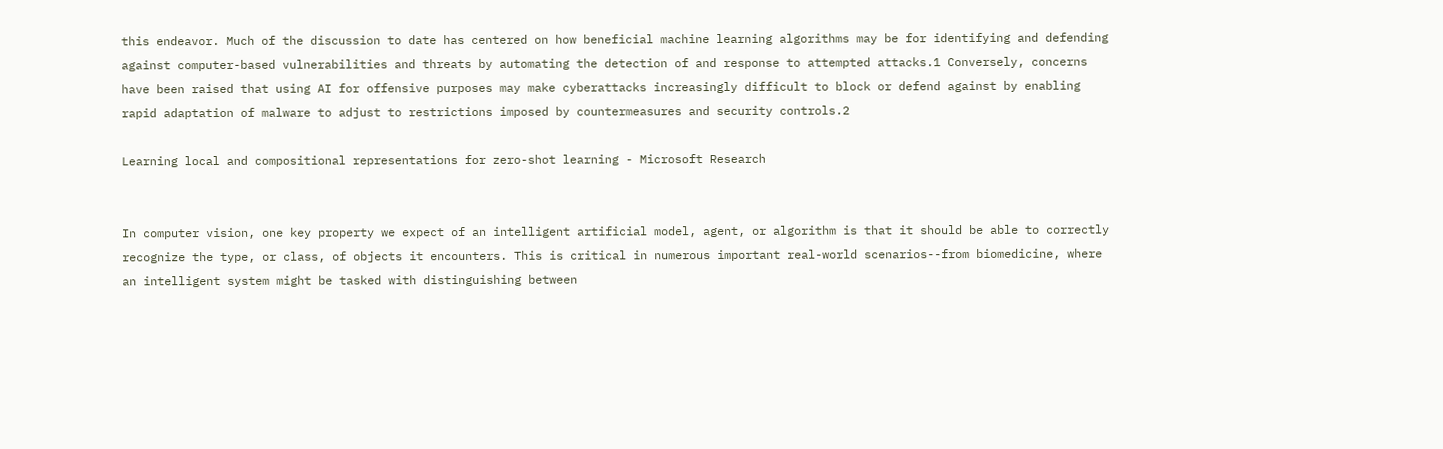this endeavor. Much of the discussion to date has centered on how beneficial machine learning algorithms may be for identifying and defending against computer-based vulnerabilities and threats by automating the detection of and response to attempted attacks.1 Conversely, concerns have been raised that using AI for offensive purposes may make cyberattacks increasingly difficult to block or defend against by enabling rapid adaptation of malware to adjust to restrictions imposed by countermeasures and security controls.2

Learning local and compositional representations for zero-shot learning - Microsoft Research


In computer vision, one key property we expect of an intelligent artificial model, agent, or algorithm is that it should be able to correctly recognize the type, or class, of objects it encounters. This is critical in numerous important real-world scenarios--from biomedicine, where an intelligent system might be tasked with distinguishing between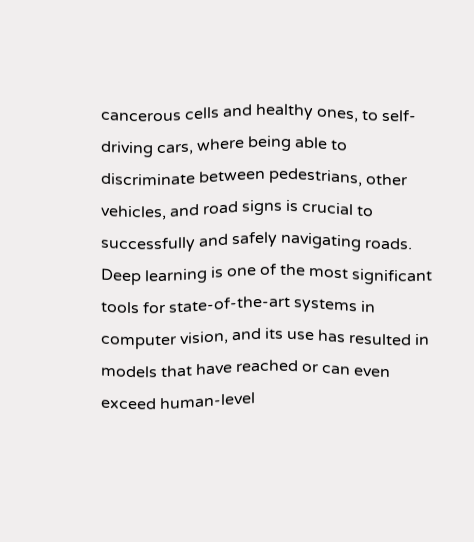cancerous cells and healthy ones, to self-driving cars, where being able to discriminate between pedestrians, other vehicles, and road signs is crucial to successfully and safely navigating roads. Deep learning is one of the most significant tools for state-of-the-art systems in computer vision, and its use has resulted in models that have reached or can even exceed human-level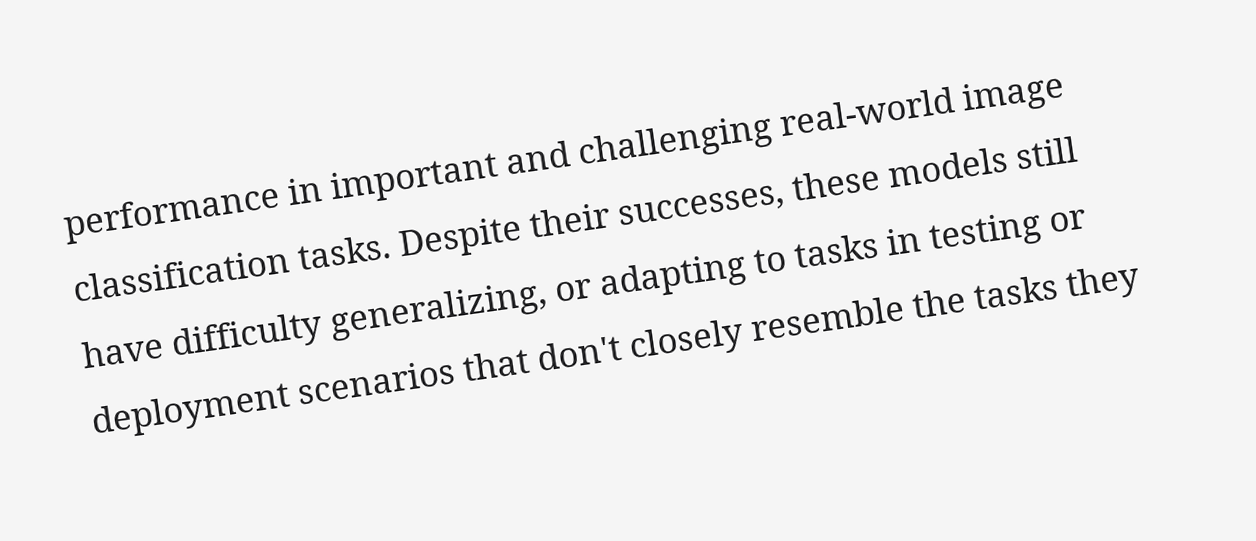performance in important and challenging real-world image classification tasks. Despite their successes, these models still have difficulty generalizing, or adapting to tasks in testing or deployment scenarios that don't closely resemble the tasks they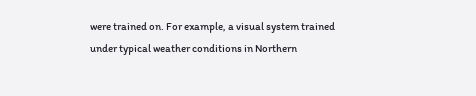were trained on. For example, a visual system trained under typical weather conditions in Northern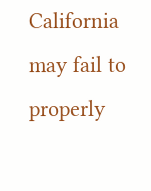California may fail to properly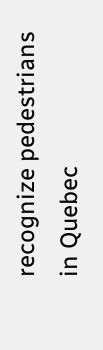recognize pedestrians in Quebec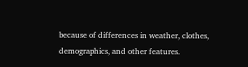because of differences in weather, clothes, demographics, and other features.